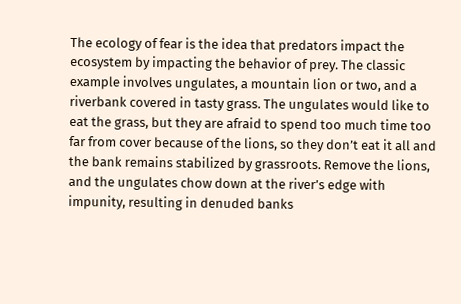The ecology of fear is the idea that predators impact the ecosystem by impacting the behavior of prey. The classic example involves ungulates, a mountain lion or two, and a riverbank covered in tasty grass. The ungulates would like to eat the grass, but they are afraid to spend too much time too far from cover because of the lions, so they don’t eat it all and the bank remains stabilized by grassroots. Remove the lions, and the ungulates chow down at the river’s edge with impunity, resulting in denuded banks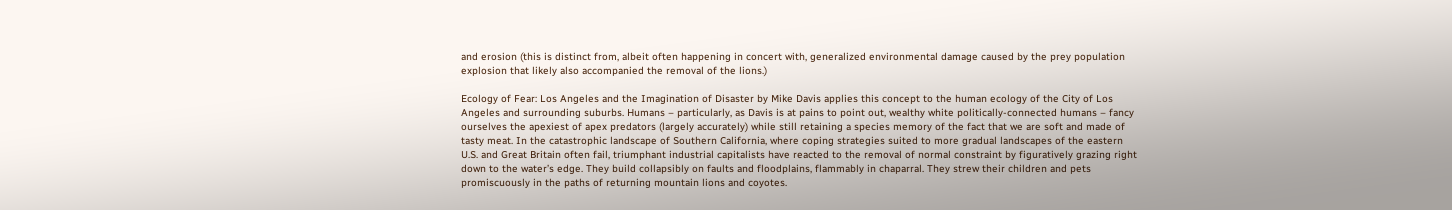and erosion (this is distinct from, albeit often happening in concert with, generalized environmental damage caused by the prey population explosion that likely also accompanied the removal of the lions.)

Ecology of Fear: Los Angeles and the Imagination of Disaster by Mike Davis applies this concept to the human ecology of the City of Los Angeles and surrounding suburbs. Humans – particularly, as Davis is at pains to point out, wealthy white politically-connected humans – fancy ourselves the apexiest of apex predators (largely accurately) while still retaining a species memory of the fact that we are soft and made of tasty meat. In the catastrophic landscape of Southern California, where coping strategies suited to more gradual landscapes of the eastern U.S. and Great Britain often fail, triumphant industrial capitalists have reacted to the removal of normal constraint by figuratively grazing right down to the water’s edge. They build collapsibly on faults and floodplains, flammably in chaparral. They strew their children and pets promiscuously in the paths of returning mountain lions and coyotes.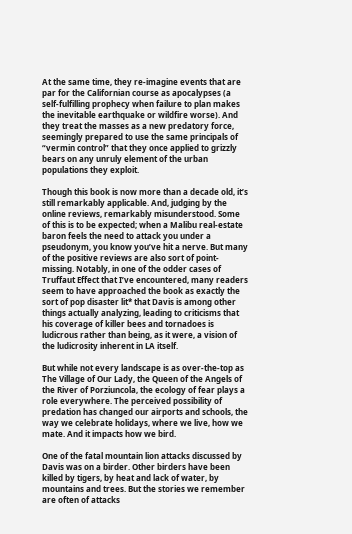At the same time, they re-imagine events that are par for the Californian course as apocalypses (a self-fulfilling prophecy when failure to plan makes the inevitable earthquake or wildfire worse). And they treat the masses as a new predatory force, seemingly prepared to use the same principals of “vermin control” that they once applied to grizzly bears on any unruly element of the urban populations they exploit.

Though this book is now more than a decade old, it’s still remarkably applicable. And, judging by the online reviews, remarkably misunderstood. Some of this is to be expected; when a Malibu real-estate baron feels the need to attack you under a pseudonym, you know you’ve hit a nerve. But many of the positive reviews are also sort of point-missing. Notably, in one of the odder cases of Truffaut Effect that I’ve encountered, many readers seem to have approached the book as exactly the sort of pop disaster lit* that Davis is among other things actually analyzing, leading to criticisms that his coverage of killer bees and tornadoes is ludicrous rather than being, as it were, a vision of the ludicrosity inherent in LA itself.

But while not every landscape is as over-the-top as The Village of Our Lady, the Queen of the Angels of the River of Porziuncola, the ecology of fear plays a role everywhere. The perceived possibility of predation has changed our airports and schools, the way we celebrate holidays, where we live, how we mate. And it impacts how we bird.

One of the fatal mountain lion attacks discussed by Davis was on a birder. Other birders have been killed by tigers, by heat and lack of water, by mountains and trees. But the stories we remember are often of attacks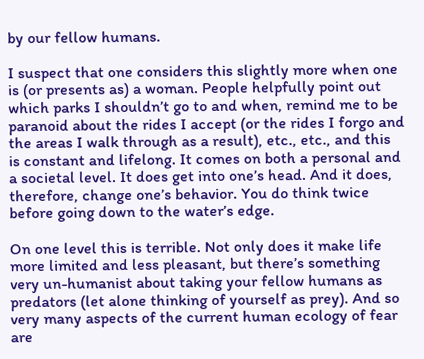by our fellow humans.

I suspect that one considers this slightly more when one is (or presents as) a woman. People helpfully point out which parks I shouldn’t go to and when, remind me to be paranoid about the rides I accept (or the rides I forgo and the areas I walk through as a result), etc., etc., and this is constant and lifelong. It comes on both a personal and a societal level. It does get into one’s head. And it does, therefore, change one’s behavior. You do think twice before going down to the water’s edge.

On one level this is terrible. Not only does it make life more limited and less pleasant, but there’s something very un-humanist about taking your fellow humans as predators (let alone thinking of yourself as prey). And so very many aspects of the current human ecology of fear are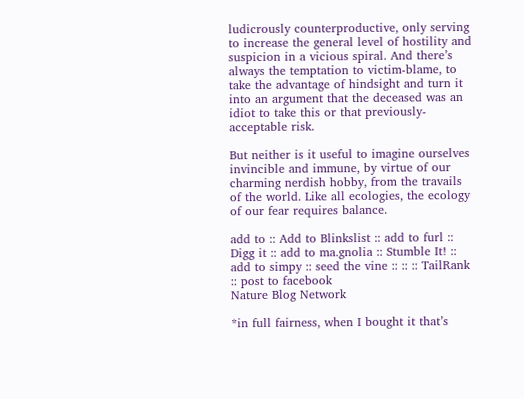ludicrously counterproductive, only serving to increase the general level of hostility and suspicion in a vicious spiral. And there’s always the temptation to victim-blame, to take the advantage of hindsight and turn it into an argument that the deceased was an idiot to take this or that previously-acceptable risk.

But neither is it useful to imagine ourselves invincible and immune, by virtue of our charming nerdish hobby, from the travails of the world. Like all ecologies, the ecology of our fear requires balance.

add to :: Add to Blinkslist :: add to furl :: Digg it :: add to ma.gnolia :: Stumble It! :: add to simpy :: seed the vine :: :: :: TailRank :: post to facebook
Nature Blog Network

*in full fairness, when I bought it that’s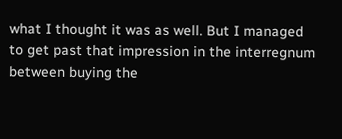what I thought it was as well. But I managed to get past that impression in the interregnum between buying the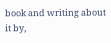book and writing about it by,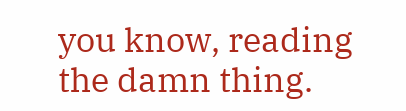you know, reading the damn thing.